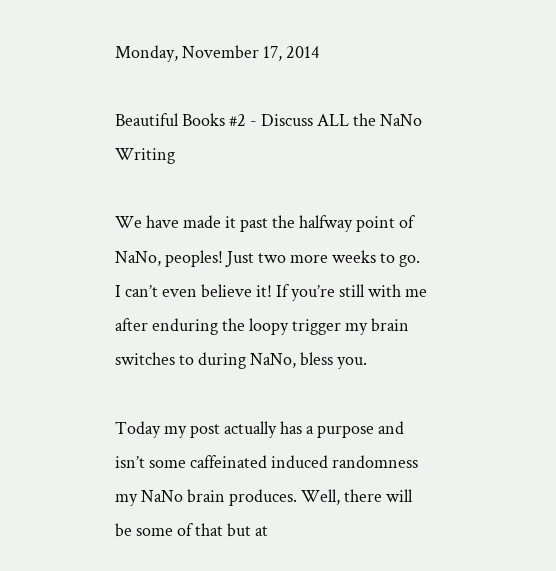Monday, November 17, 2014

Beautiful Books #2 - Discuss ALL the NaNo Writing

We have made it past the halfway point of NaNo, peoples! Just two more weeks to go. I can’t even believe it! If you’re still with me after enduring the loopy trigger my brain switches to during NaNo, bless you.

Today my post actually has a purpose and isn’t some caffeinated induced randomness my NaNo brain produces. Well, there will be some of that but at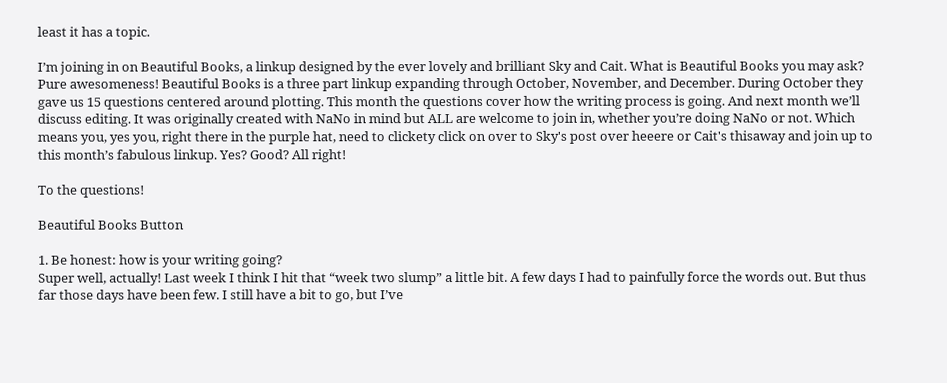least it has a topic.

I’m joining in on Beautiful Books, a linkup designed by the ever lovely and brilliant Sky and Cait. What is Beautiful Books you may ask? Pure awesomeness! Beautiful Books is a three part linkup expanding through October, November, and December. During October they gave us 15 questions centered around plotting. This month the questions cover how the writing process is going. And next month we’ll discuss editing. It was originally created with NaNo in mind but ALL are welcome to join in, whether you’re doing NaNo or not. Which means you, yes you, right there in the purple hat, need to clickety click on over to Sky's post over heeere or Cait's thisaway and join up to this month’s fabulous linkup. Yes? Good? All right!

To the questions!

Beautiful Books Button

1. Be honest: how is your writing going?
Super well, actually! Last week I think I hit that “week two slump” a little bit. A few days I had to painfully force the words out. But thus far those days have been few. I still have a bit to go, but I’ve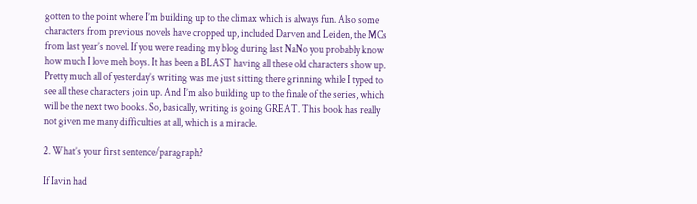gotten to the point where I’m building up to the climax which is always fun. Also some characters from previous novels have cropped up, included Darven and Leiden, the MCs from last year’s novel. If you were reading my blog during last NaNo you probably know how much I love meh boys. It has been a BLAST having all these old characters show up. Pretty much all of yesterday’s writing was me just sitting there grinning while I typed to see all these characters join up. And I’m also building up to the finale of the series, which will be the next two books. So, basically, writing is going GREAT. This book has really not given me many difficulties at all, which is a miracle.

2. What’s your first sentence/paragraph?

If Iavin had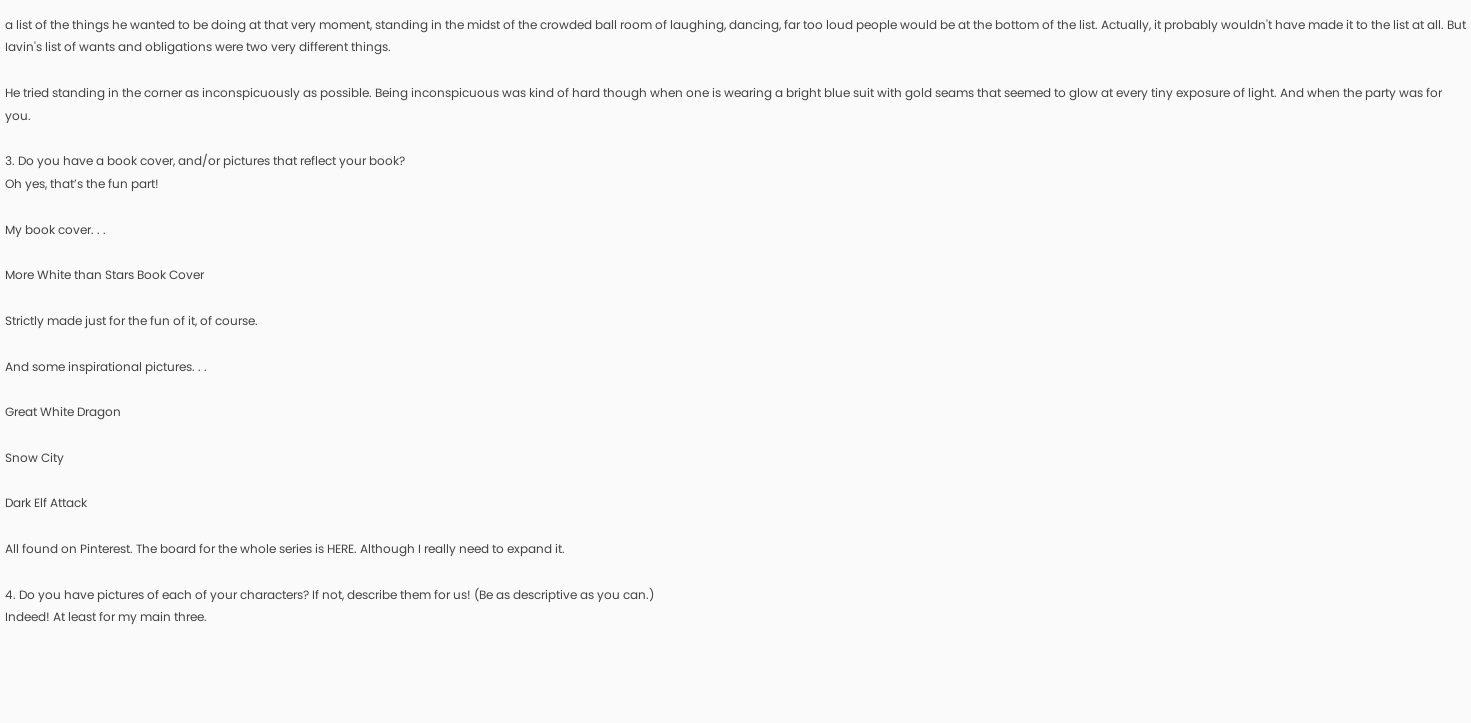a list of the things he wanted to be doing at that very moment, standing in the midst of the crowded ball room of laughing, dancing, far too loud people would be at the bottom of the list. Actually, it probably wouldn't have made it to the list at all. But Iavin's list of wants and obligations were two very different things.

He tried standing in the corner as inconspicuously as possible. Being inconspicuous was kind of hard though when one is wearing a bright blue suit with gold seams that seemed to glow at every tiny exposure of light. And when the party was for you.

3. Do you have a book cover, and/or pictures that reflect your book?
Oh yes, that’s the fun part!

My book cover. . .

More White than Stars Book Cover

Strictly made just for the fun of it, of course.

And some inspirational pictures. . .

Great White Dragon

Snow City

Dark Elf Attack

All found on Pinterest. The board for the whole series is HERE. Although I really need to expand it.

4. Do you have pictures of each of your characters? If not, describe them for us! (Be as descriptive as you can.)
Indeed! At least for my main three.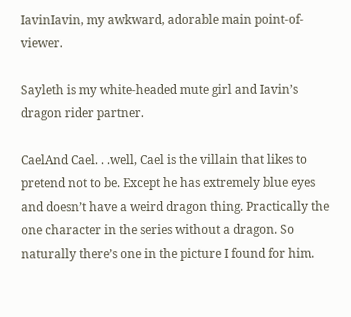IavinIavin, my awkward, adorable main point-of-viewer.

Sayleth is my white-headed mute girl and Iavin’s dragon rider partner.

CaelAnd Cael. . .well, Cael is the villain that likes to pretend not to be. Except he has extremely blue eyes and doesn’t have a weird dragon thing. Practically the one character in the series without a dragon. So naturally there’s one in the picture I found for him.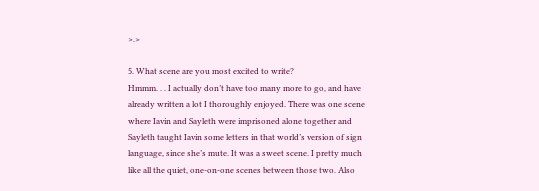>.>

5. What scene are you most excited to write?
Hmmm. . . I actually don’t have too many more to go, and have already written a lot I thoroughly enjoyed. There was one scene where Iavin and Sayleth were imprisoned alone together and Sayleth taught Iavin some letters in that world’s version of sign language, since she’s mute. It was a sweet scene. I pretty much like all the quiet, one-on-one scenes between those two. Also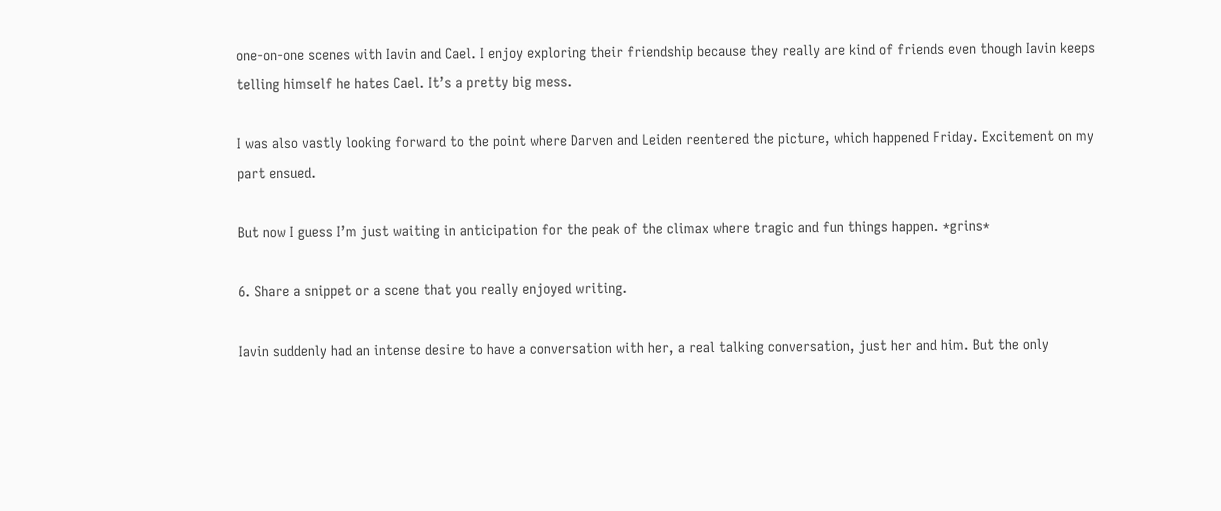one-on-one scenes with Iavin and Cael. I enjoy exploring their friendship because they really are kind of friends even though Iavin keeps telling himself he hates Cael. It’s a pretty big mess.

I was also vastly looking forward to the point where Darven and Leiden reentered the picture, which happened Friday. Excitement on my part ensued.

But now I guess I’m just waiting in anticipation for the peak of the climax where tragic and fun things happen. *grins*

6. Share a snippet or a scene that you really enjoyed writing.

Iavin suddenly had an intense desire to have a conversation with her, a real talking conversation, just her and him. But the only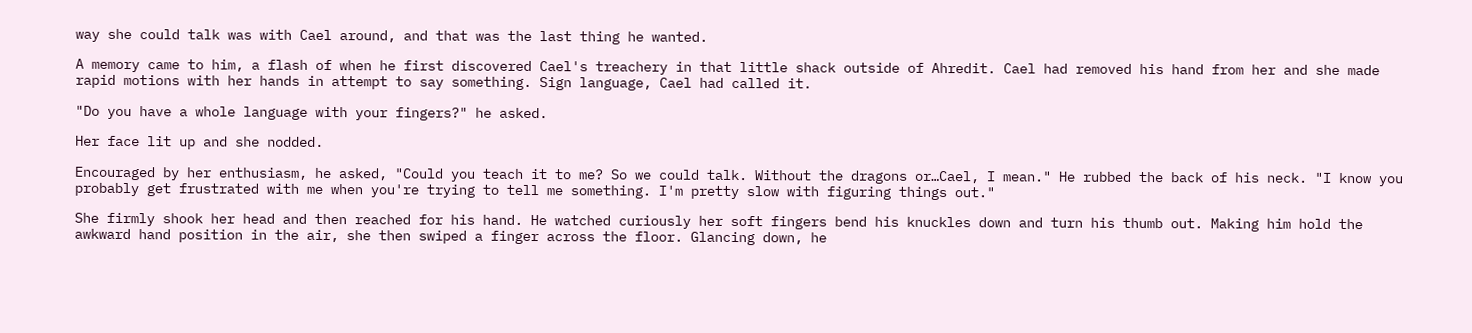way she could talk was with Cael around, and that was the last thing he wanted.

A memory came to him, a flash of when he first discovered Cael's treachery in that little shack outside of Ahredit. Cael had removed his hand from her and she made rapid motions with her hands in attempt to say something. Sign language, Cael had called it.

"Do you have a whole language with your fingers?" he asked.

Her face lit up and she nodded.

Encouraged by her enthusiasm, he asked, "Could you teach it to me? So we could talk. Without the dragons or…Cael, I mean." He rubbed the back of his neck. "I know you probably get frustrated with me when you're trying to tell me something. I'm pretty slow with figuring things out."

She firmly shook her head and then reached for his hand. He watched curiously her soft fingers bend his knuckles down and turn his thumb out. Making him hold the awkward hand position in the air, she then swiped a finger across the floor. Glancing down, he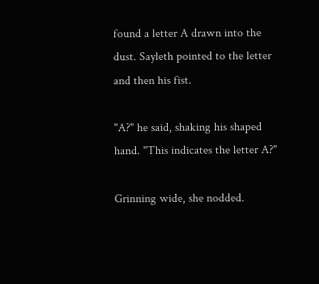found a letter A drawn into the dust. Sayleth pointed to the letter and then his fist.

"A?" he said, shaking his shaped hand. "This indicates the letter A?"

Grinning wide, she nodded.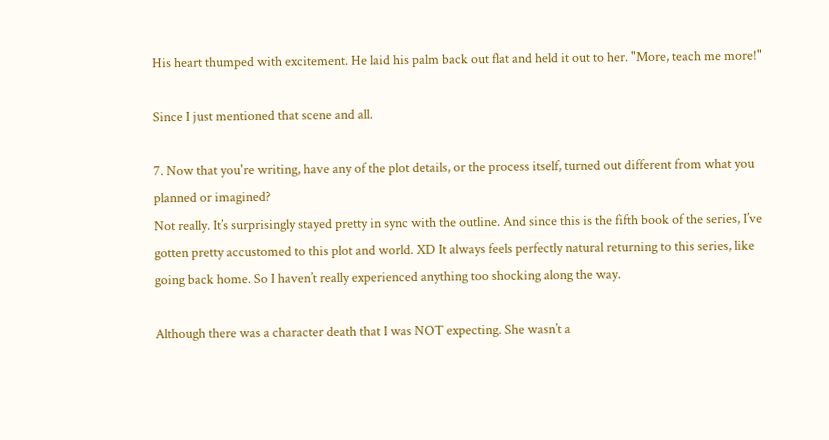His heart thumped with excitement. He laid his palm back out flat and held it out to her. "More, teach me more!"

Since I just mentioned that scene and all.

7. Now that you're writing, have any of the plot details, or the process itself, turned out different from what you planned or imagined?
Not really. It’s surprisingly stayed pretty in sync with the outline. And since this is the fifth book of the series, I’ve gotten pretty accustomed to this plot and world. XD It always feels perfectly natural returning to this series, like going back home. So I haven’t really experienced anything too shocking along the way.

Although there was a character death that I was NOT expecting. She wasn’t a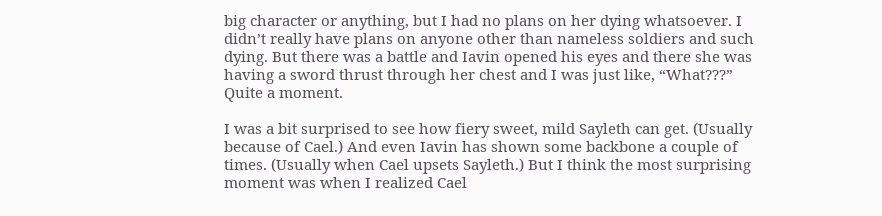big character or anything, but I had no plans on her dying whatsoever. I didn’t really have plans on anyone other than nameless soldiers and such dying. But there was a battle and Iavin opened his eyes and there she was having a sword thrust through her chest and I was just like, “What???” Quite a moment.

I was a bit surprised to see how fiery sweet, mild Sayleth can get. (Usually because of Cael.) And even Iavin has shown some backbone a couple of times. (Usually when Cael upsets Sayleth.) But I think the most surprising moment was when I realized Cael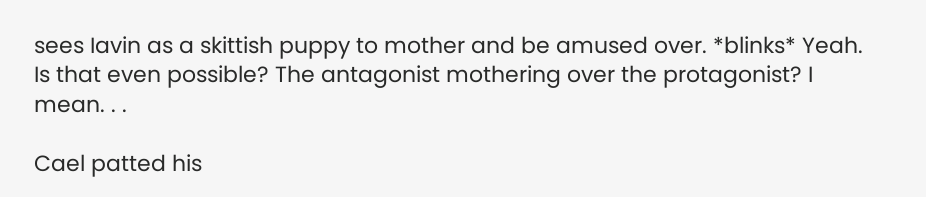sees Iavin as a skittish puppy to mother and be amused over. *blinks* Yeah. Is that even possible? The antagonist mothering over the protagonist? I mean. . .

Cael patted his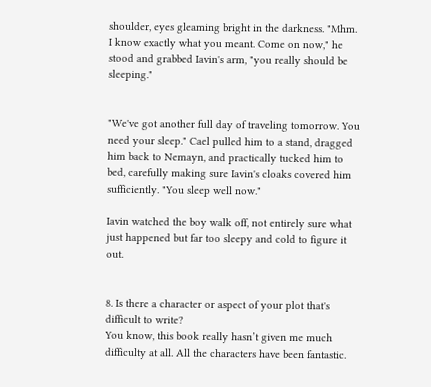shoulder, eyes gleaming bright in the darkness. "Mhm. I know exactly what you meant. Come on now," he stood and grabbed Iavin's arm, "you really should be sleeping."


"We've got another full day of traveling tomorrow. You need your sleep." Cael pulled him to a stand, dragged him back to Nemayn, and practically tucked him to bed, carefully making sure Iavin's cloaks covered him sufficiently. "You sleep well now."

Iavin watched the boy walk off, not entirely sure what just happened but far too sleepy and cold to figure it out.


8. Is there a character or aspect of your plot that's difficult to write?
You know, this book really hasn’t given me much difficulty at all. All the characters have been fantastic.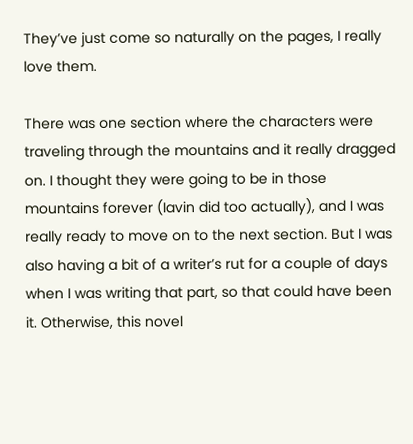They’ve just come so naturally on the pages, I really love them.

There was one section where the characters were traveling through the mountains and it really dragged on. I thought they were going to be in those mountains forever (Iavin did too actually), and I was really ready to move on to the next section. But I was also having a bit of a writer’s rut for a couple of days when I was writing that part, so that could have been it. Otherwise, this novel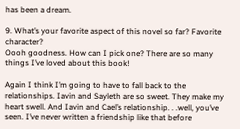has been a dream.

9. What’s your favorite aspect of this novel so far? Favorite character?
Oooh goodness. How can I pick one? There are so many things I’ve loved about this book!

Again I think I’m going to have to fall back to the relationships. Iavin and Sayleth are so sweet. They make my heart swell. And Iavin and Cael’s relationship. . .well, you’ve seen. I’ve never written a friendship like that before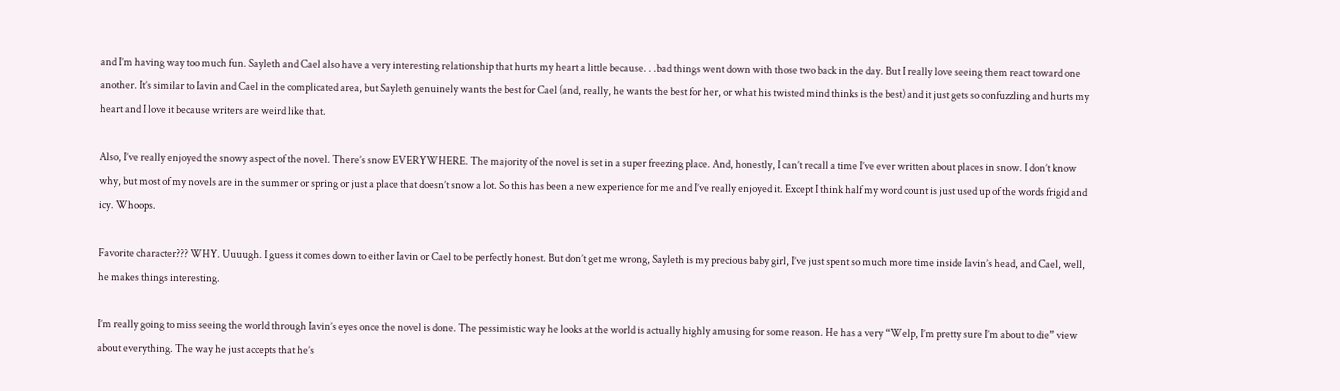and I’m having way too much fun. Sayleth and Cael also have a very interesting relationship that hurts my heart a little because. . .bad things went down with those two back in the day. But I really love seeing them react toward one another. It’s similar to Iavin and Cael in the complicated area, but Sayleth genuinely wants the best for Cael (and, really, he wants the best for her, or what his twisted mind thinks is the best) and it just gets so confuzzling and hurts my heart and I love it because writers are weird like that.

Also, I’ve really enjoyed the snowy aspect of the novel. There’s snow EVERYWHERE. The majority of the novel is set in a super freezing place. And, honestly, I can’t recall a time I’ve ever written about places in snow. I don’t know why, but most of my novels are in the summer or spring or just a place that doesn’t snow a lot. So this has been a new experience for me and I’ve really enjoyed it. Except I think half my word count is just used up of the words frigid and icy. Whoops.

Favorite character??? WHY. Uuuugh. I guess it comes down to either Iavin or Cael to be perfectly honest. But don’t get me wrong, Sayleth is my precious baby girl, I’ve just spent so much more time inside Iavin’s head, and Cael, well, he makes things interesting.

I’m really going to miss seeing the world through Iavin’s eyes once the novel is done. The pessimistic way he looks at the world is actually highly amusing for some reason. He has a very “Welp, I’m pretty sure I’m about to die” view about everything. The way he just accepts that he’s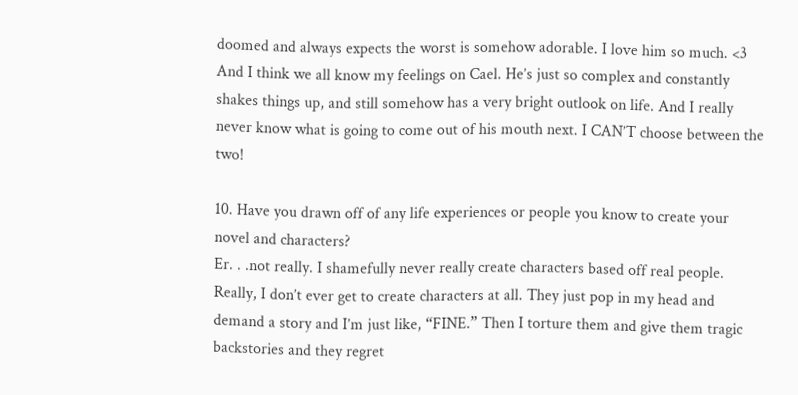doomed and always expects the worst is somehow adorable. I love him so much. <3 And I think we all know my feelings on Cael. He’s just so complex and constantly shakes things up, and still somehow has a very bright outlook on life. And I really never know what is going to come out of his mouth next. I CAN’T choose between the two!

10. Have you drawn off of any life experiences or people you know to create your novel and characters?
Er. . .not really. I shamefully never really create characters based off real people. Really, I don’t ever get to create characters at all. They just pop in my head and demand a story and I’m just like, “FINE.” Then I torture them and give them tragic backstories and they regret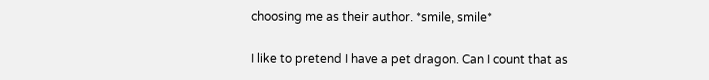choosing me as their author. *smile, smile*

I like to pretend I have a pet dragon. Can I count that as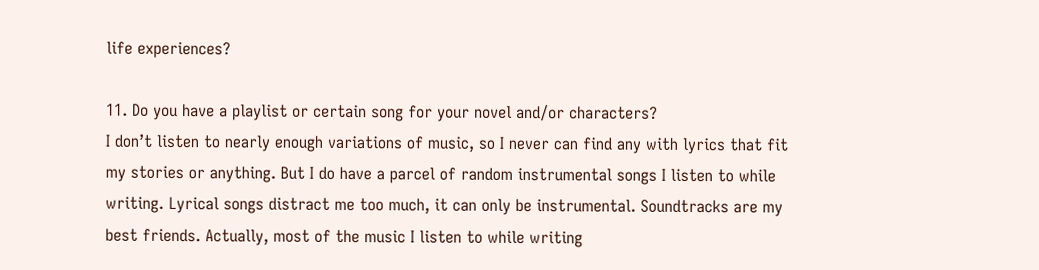life experiences?

11. Do you have a playlist or certain song for your novel and/or characters?
I don’t listen to nearly enough variations of music, so I never can find any with lyrics that fit my stories or anything. But I do have a parcel of random instrumental songs I listen to while writing. Lyrical songs distract me too much, it can only be instrumental. Soundtracks are my best friends. Actually, most of the music I listen to while writing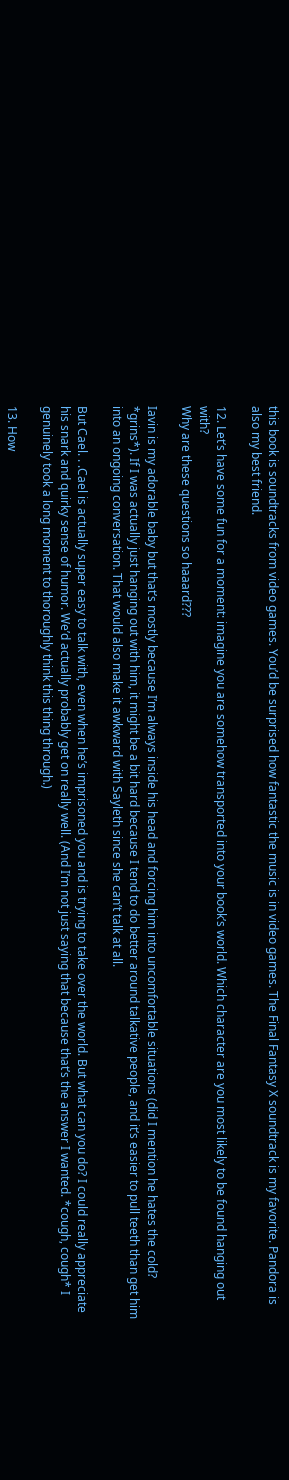this book is soundtracks from video games. You’d be surprised how fantastic the music is in video games. The Final Fantasy X soundtrack is my favorite. Pandora is also my best friend.

12. Let’s have some fun for a moment: imagine you are somehow transported into your book’s world. Which character are you most likely to be found hanging out with?
Why are these questions so haaard???

Iavin is my adorable baby but that’s mostly because I’m always inside his head and forcing him into uncomfortable situations (did I mention he hates the cold? *grins*). If I was actually just hanging out with him, it might be a bit hard because I tend to do better around talkative people, and it’s easier to pull teeth than get him into an ongoing conversation. That would also make it awkward with Sayleth since she can’t talk at all.

But Cael. . .Cael is actually super easy to talk with, even when he’s imprisoned you and is trying to take over the world. But what can you do? I could really appreciate his snark and quirky sense of humor. We’d actually probably get on really well. (And I’m not just saying that because that’s the answer I wanted. *cough, cough* I genuinely took a long moment to thoroughly think this thing through.)

13. How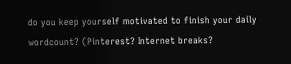do you keep yourself motivated to finish your daily wordcount? (Pinterest? Internet breaks?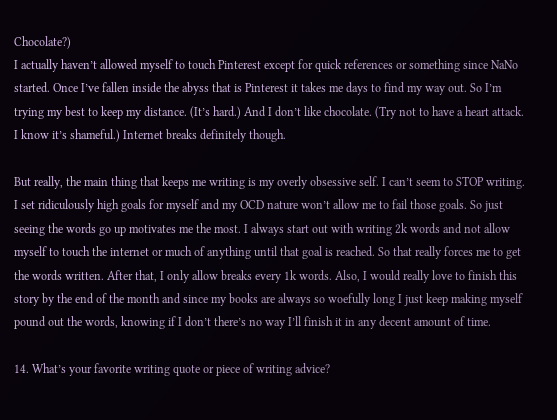Chocolate?)
I actually haven’t allowed myself to touch Pinterest except for quick references or something since NaNo started. Once I’ve fallen inside the abyss that is Pinterest it takes me days to find my way out. So I’m trying my best to keep my distance. (It’s hard.) And I don’t like chocolate. (Try not to have a heart attack. I know it’s shameful.) Internet breaks definitely though.

But really, the main thing that keeps me writing is my overly obsessive self. I can’t seem to STOP writing. I set ridiculously high goals for myself and my OCD nature won’t allow me to fail those goals. So just seeing the words go up motivates me the most. I always start out with writing 2k words and not allow myself to touch the internet or much of anything until that goal is reached. So that really forces me to get the words written. After that, I only allow breaks every 1k words. Also, I would really love to finish this story by the end of the month and since my books are always so woefully long I just keep making myself pound out the words, knowing if I don’t there’s no way I’ll finish it in any decent amount of time.

14. What’s your favorite writing quote or piece of writing advice?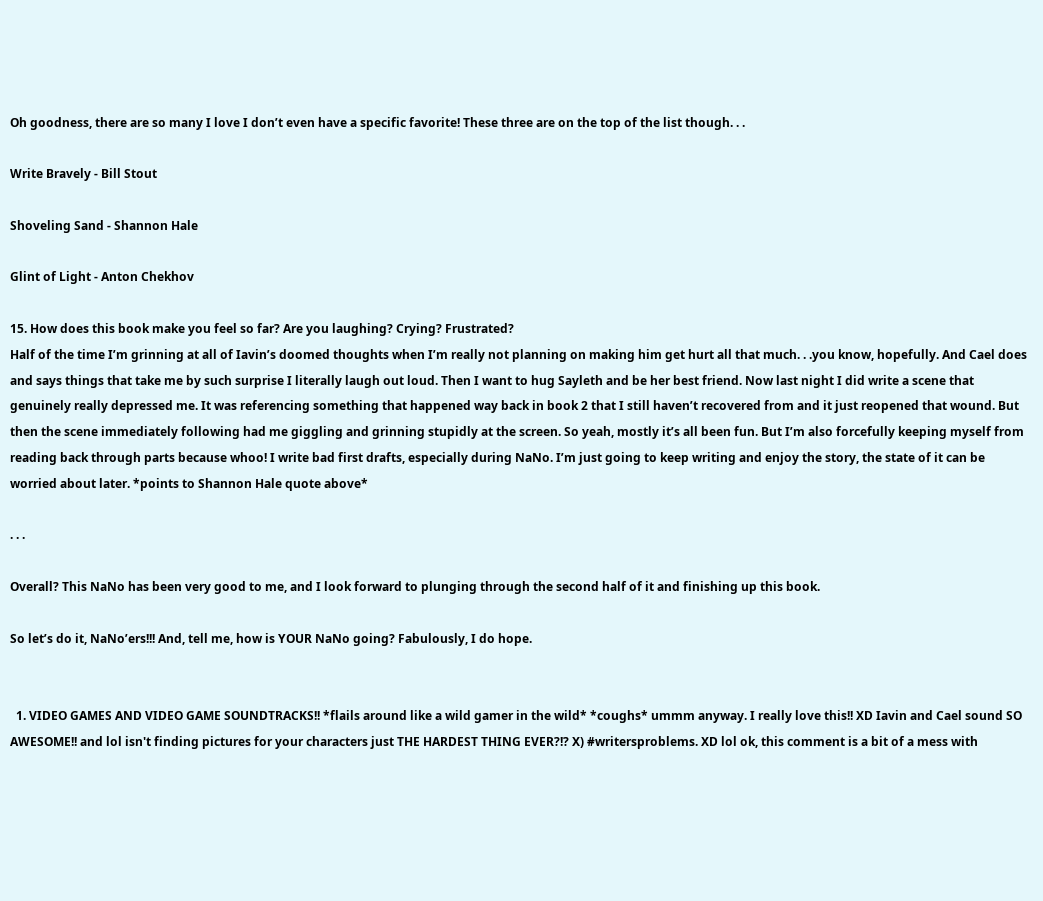Oh goodness, there are so many I love I don’t even have a specific favorite! These three are on the top of the list though. . .

Write Bravely - Bill Stout

Shoveling Sand - Shannon Hale

Glint of Light - Anton Chekhov

15. How does this book make you feel so far? Are you laughing? Crying? Frustrated?
Half of the time I’m grinning at all of Iavin’s doomed thoughts when I’m really not planning on making him get hurt all that much. . .you know, hopefully. And Cael does and says things that take me by such surprise I literally laugh out loud. Then I want to hug Sayleth and be her best friend. Now last night I did write a scene that genuinely really depressed me. It was referencing something that happened way back in book 2 that I still haven’t recovered from and it just reopened that wound. But then the scene immediately following had me giggling and grinning stupidly at the screen. So yeah, mostly it’s all been fun. But I’m also forcefully keeping myself from reading back through parts because whoo! I write bad first drafts, especially during NaNo. I’m just going to keep writing and enjoy the story, the state of it can be worried about later. *points to Shannon Hale quote above*

. . .

Overall? This NaNo has been very good to me, and I look forward to plunging through the second half of it and finishing up this book.

So let’s do it, NaNo’ers!!! And, tell me, how is YOUR NaNo going? Fabulously, I do hope.


  1. VIDEO GAMES AND VIDEO GAME SOUNDTRACKS!! *flails around like a wild gamer in the wild* *coughs* ummm anyway. I really love this!! XD Iavin and Cael sound SO AWESOME!! and lol isn't finding pictures for your characters just THE HARDEST THING EVER?!? X) #writersproblems. XD lol ok, this comment is a bit of a mess with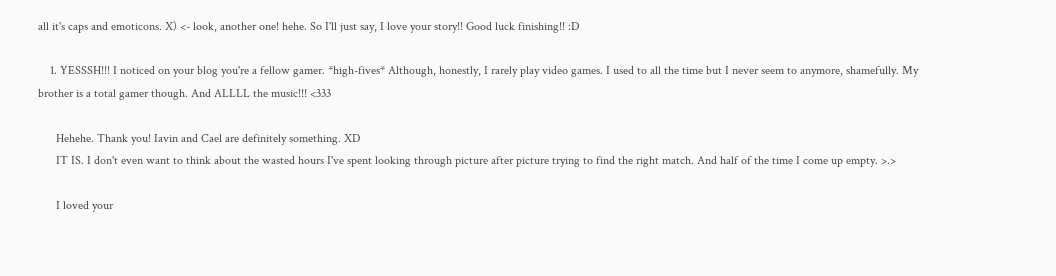all it's caps and emoticons. X) <- look, another one! hehe. So I'll just say, I love your story!! Good luck finishing!! :D

    1. YESSSH!!! I noticed on your blog you're a fellow gamer. *high-fives* Although, honestly, I rarely play video games. I used to all the time but I never seem to anymore, shamefully. My brother is a total gamer though. And ALLLL the music!!! <333

      Hehehe. Thank you! Iavin and Cael are definitely something. XD
      IT IS. I don't even want to think about the wasted hours I've spent looking through picture after picture trying to find the right match. And half of the time I come up empty. >.>

      I loved your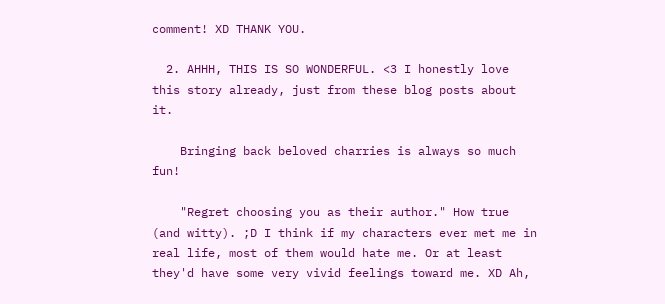comment! XD THANK YOU.

  2. AHHH, THIS IS SO WONDERFUL. <3 I honestly love this story already, just from these blog posts about it.

    Bringing back beloved charries is always so much fun!

    "Regret choosing you as their author." How true (and witty). ;D I think if my characters ever met me in real life, most of them would hate me. Or at least they'd have some very vivid feelings toward me. XD Ah,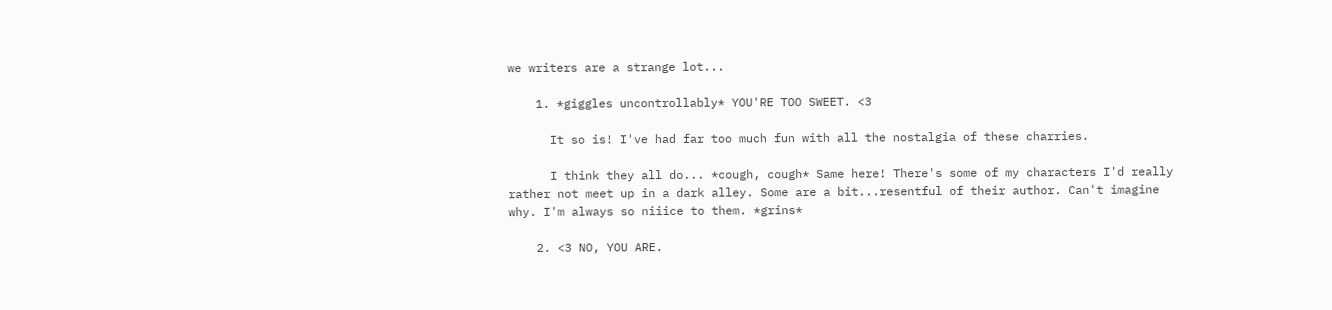we writers are a strange lot...

    1. *giggles uncontrollably* YOU'RE TOO SWEET. <3

      It so is! I've had far too much fun with all the nostalgia of these charries.

      I think they all do... *cough, cough* Same here! There's some of my characters I'd really rather not meet up in a dark alley. Some are a bit...resentful of their author. Can't imagine why. I'm always so niiice to them. *grins*

    2. <3 NO, YOU ARE.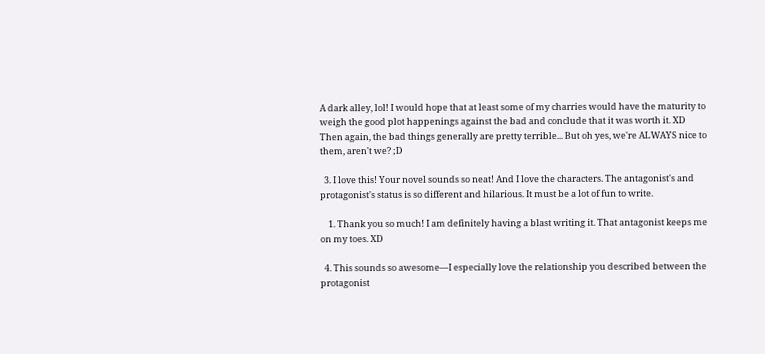A dark alley, lol! I would hope that at least some of my charries would have the maturity to weigh the good plot happenings against the bad and conclude that it was worth it. XD Then again, the bad things generally are pretty terrible... But oh yes, we're ALWAYS nice to them, aren't we? ;D

  3. I love this! Your novel sounds so neat! And I love the characters. The antagonist's and protagonist's status is so different and hilarious. It must be a lot of fun to write.

    1. Thank you so much! I am definitely having a blast writing it. That antagonist keeps me on my toes. XD

  4. This sounds so awesome—I especially love the relationship you described between the protagonist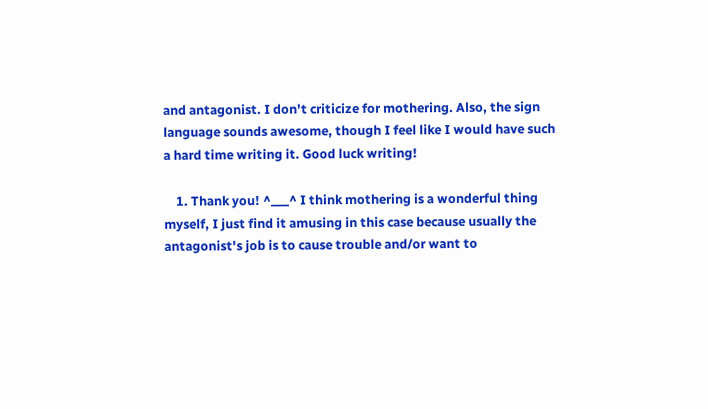and antagonist. I don't criticize for mothering. Also, the sign language sounds awesome, though I feel like I would have such a hard time writing it. Good luck writing!

    1. Thank you! ^___^ I think mothering is a wonderful thing myself, I just find it amusing in this case because usually the antagonist's job is to cause trouble and/or want to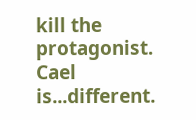kill the protagonist. Cael is...different.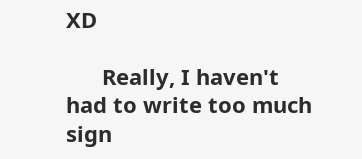XD

      Really, I haven't had to write too much sign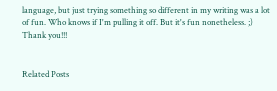language, but just trying something so different in my writing was a lot of fun. Who knows if I'm pulling it off. But it's fun nonetheless. ;) Thank you!!!


Related Posts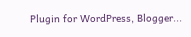Plugin for WordPress, Blogger...